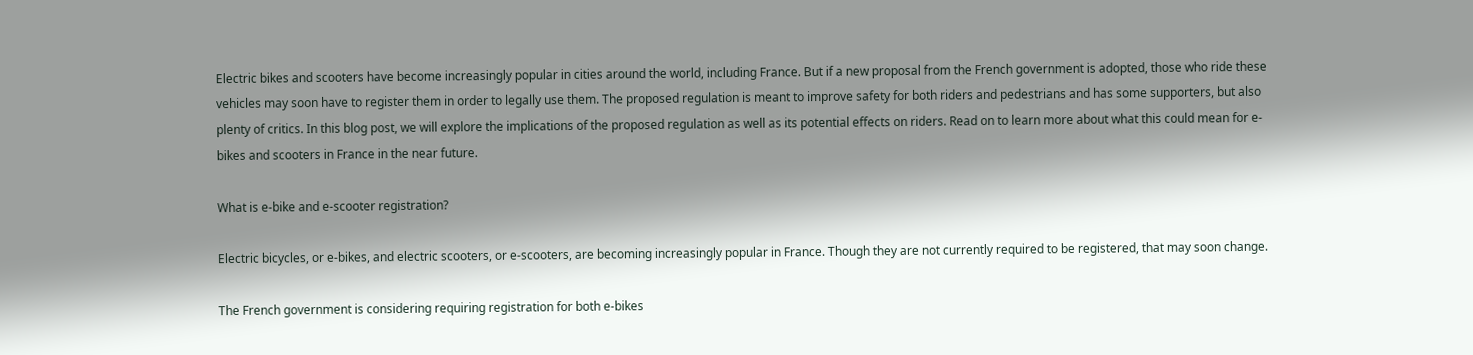Electric bikes and scooters have become increasingly popular in cities around the world, including France. But if a new proposal from the French government is adopted, those who ride these vehicles may soon have to register them in order to legally use them. The proposed regulation is meant to improve safety for both riders and pedestrians and has some supporters, but also plenty of critics. In this blog post, we will explore the implications of the proposed regulation as well as its potential effects on riders. Read on to learn more about what this could mean for e-bikes and scooters in France in the near future.

What is e-bike and e-scooter registration?

Electric bicycles, or e-bikes, and electric scooters, or e-scooters, are becoming increasingly popular in France. Though they are not currently required to be registered, that may soon change.

The French government is considering requiring registration for both e-bikes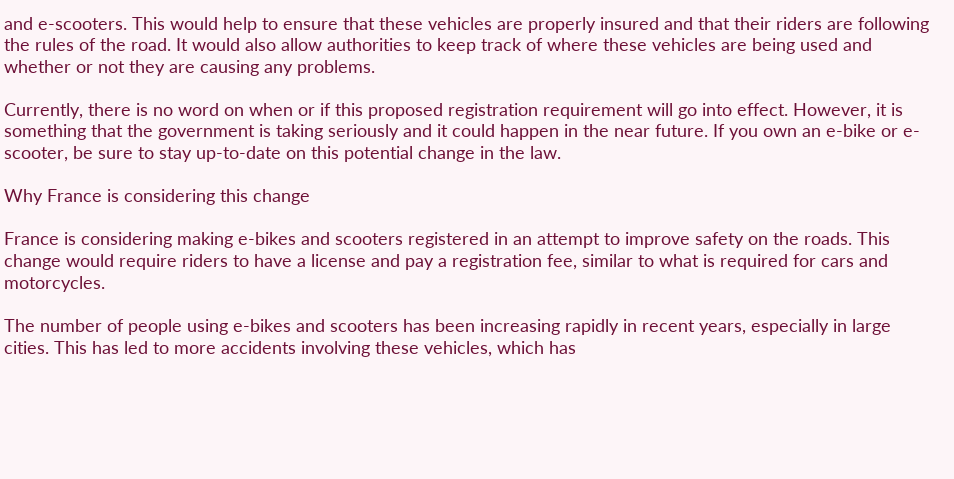and e-scooters. This would help to ensure that these vehicles are properly insured and that their riders are following the rules of the road. It would also allow authorities to keep track of where these vehicles are being used and whether or not they are causing any problems.

Currently, there is no word on when or if this proposed registration requirement will go into effect. However, it is something that the government is taking seriously and it could happen in the near future. If you own an e-bike or e-scooter, be sure to stay up-to-date on this potential change in the law.

Why France is considering this change

France is considering making e-bikes and scooters registered in an attempt to improve safety on the roads. This change would require riders to have a license and pay a registration fee, similar to what is required for cars and motorcycles.

The number of people using e-bikes and scooters has been increasing rapidly in recent years, especially in large cities. This has led to more accidents involving these vehicles, which has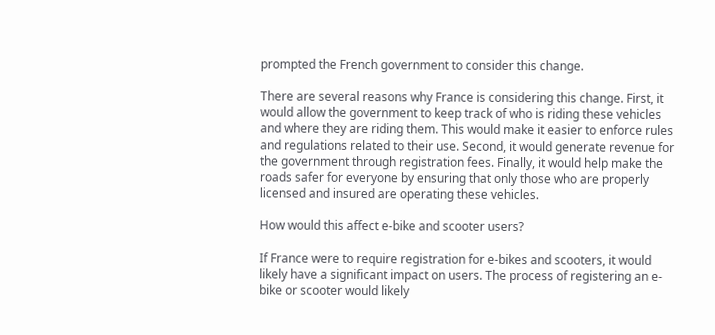prompted the French government to consider this change.

There are several reasons why France is considering this change. First, it would allow the government to keep track of who is riding these vehicles and where they are riding them. This would make it easier to enforce rules and regulations related to their use. Second, it would generate revenue for the government through registration fees. Finally, it would help make the roads safer for everyone by ensuring that only those who are properly licensed and insured are operating these vehicles.

How would this affect e-bike and scooter users?

If France were to require registration for e-bikes and scooters, it would likely have a significant impact on users. The process of registering an e-bike or scooter would likely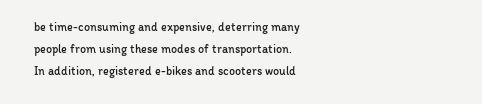be time-consuming and expensive, deterring many people from using these modes of transportation. In addition, registered e-bikes and scooters would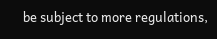be subject to more regulations,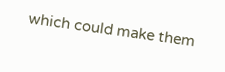which could make them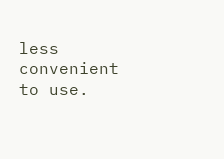less convenient to use.